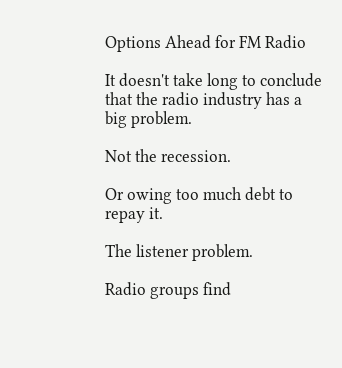Options Ahead for FM Radio

It doesn't take long to conclude that the radio industry has a big problem.

Not the recession.

Or owing too much debt to repay it.

The listener problem.

Radio groups find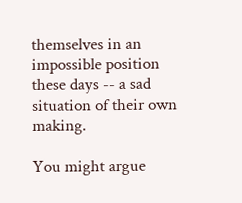themselves in an impossible position these days -- a sad situation of their own making.

You might argue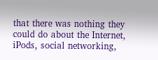that there was nothing they could do about the Internet, iPods, social networking,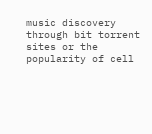music discovery through bit torrent sites or the popularity of cell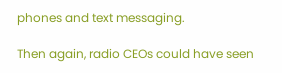phones and text messaging.

Then again, radio CEOs could have seen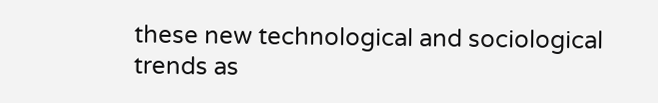these new technological and sociological trends as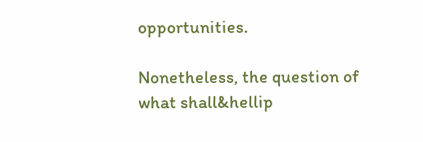opportunities.

Nonetheless, the question of what shall&hellip